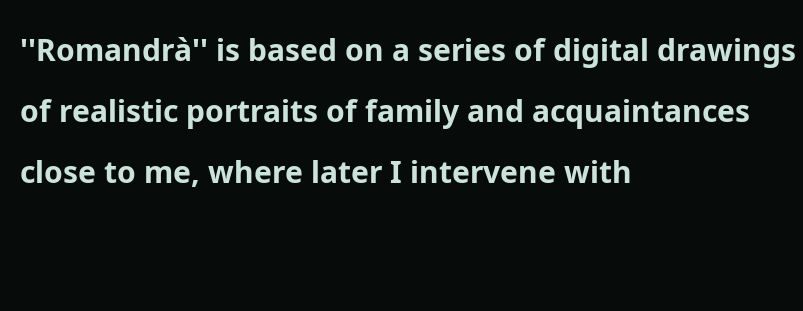''Romandrà'' is based on a series of digital drawings of realistic portraits of family and acquaintances
close to me, where later I intervene with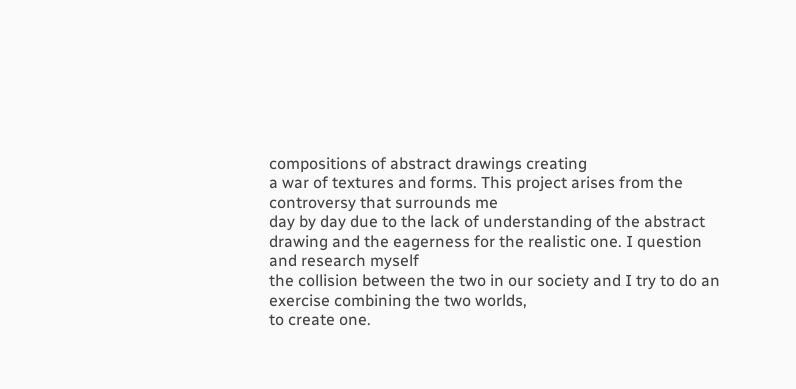compositions of abstract drawings creating
a war of textures and forms. This project arises from the controversy that surrounds me
day by day due to the lack of understanding of the abstract drawing and the eagerness for the realistic one. I question and research myself
the collision between the two in our society and I try to do an exercise combining the two worlds,
to create one.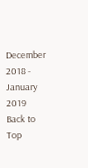December 2018 - January 2019
Back to Top